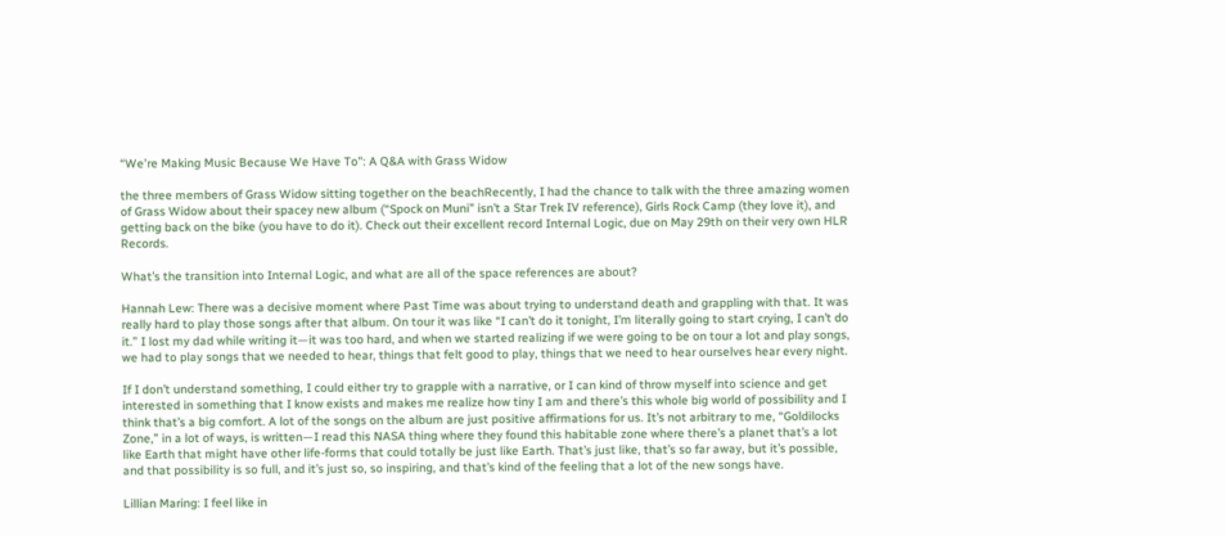“We're Making Music Because We Have To": A Q&A with Grass Widow

the three members of Grass Widow sitting together on the beachRecently, I had the chance to talk with the three amazing women of Grass Widow about their spacey new album (“Spock on Muni” isn’t a Star Trek IV reference), Girls Rock Camp (they love it), and getting back on the bike (you have to do it). Check out their excellent record Internal Logic, due on May 29th on their very own HLR Records.

What’s the transition into Internal Logic, and what are all of the space references are about?

Hannah Lew: There was a decisive moment where Past Time was about trying to understand death and grappling with that. It was really hard to play those songs after that album. On tour it was like “I can’t do it tonight, I’m literally going to start crying, I can’t do it.” I lost my dad while writing it—it was too hard, and when we started realizing if we were going to be on tour a lot and play songs, we had to play songs that we needed to hear, things that felt good to play, things that we need to hear ourselves hear every night.

If I don’t understand something, I could either try to grapple with a narrative, or I can kind of throw myself into science and get interested in something that I know exists and makes me realize how tiny I am and there’s this whole big world of possibility and I think that’s a big comfort. A lot of the songs on the album are just positive affirmations for us. It’s not arbitrary to me, “Goldilocks Zone,” in a lot of ways, is written—I read this NASA thing where they found this habitable zone where there’s a planet that’s a lot like Earth that might have other life-forms that could totally be just like Earth. That’s just like, that’s so far away, but it’s possible, and that possibility is so full, and it’s just so, so inspiring, and that’s kind of the feeling that a lot of the new songs have.

Lillian Maring: I feel like in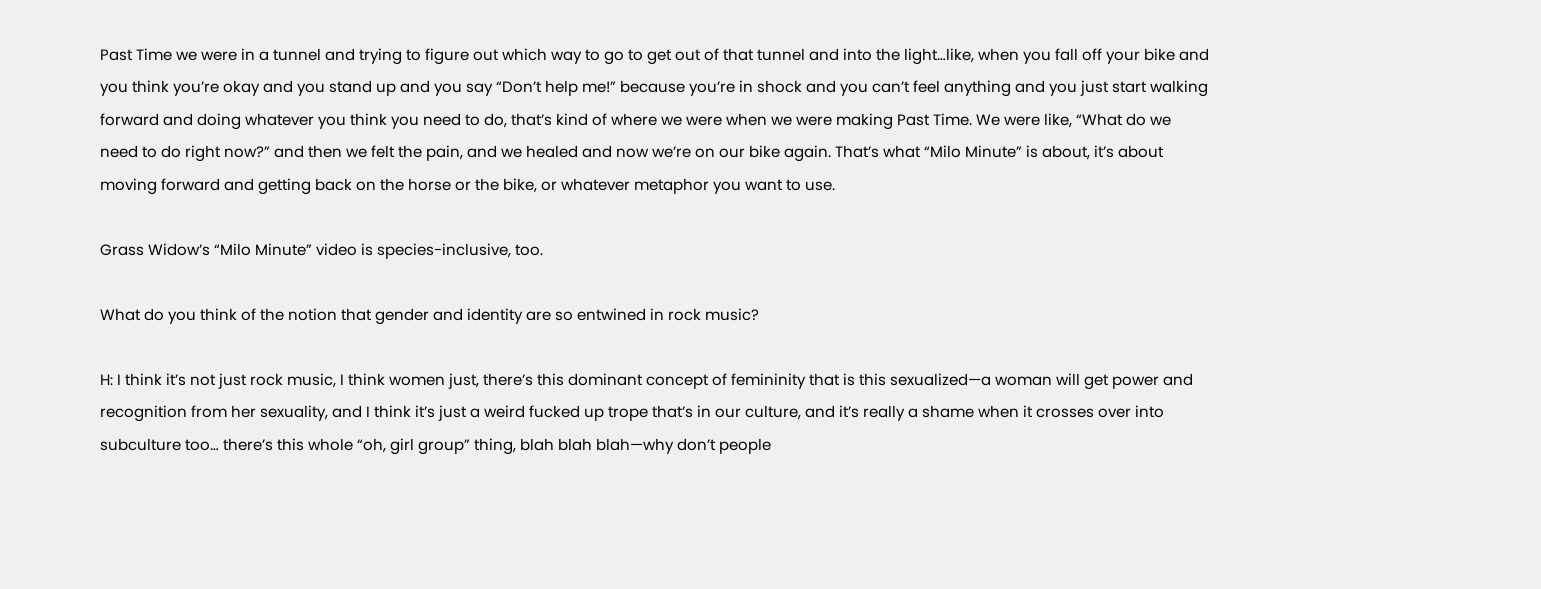Past Time we were in a tunnel and trying to figure out which way to go to get out of that tunnel and into the light…like, when you fall off your bike and you think you’re okay and you stand up and you say “Don’t help me!” because you’re in shock and you can’t feel anything and you just start walking forward and doing whatever you think you need to do, that’s kind of where we were when we were making Past Time. We were like, “What do we need to do right now?” and then we felt the pain, and we healed and now we’re on our bike again. That’s what “Milo Minute” is about, it’s about moving forward and getting back on the horse or the bike, or whatever metaphor you want to use.

Grass Widow’s “Milo Minute” video is species-inclusive, too.

What do you think of the notion that gender and identity are so entwined in rock music?

H: I think it’s not just rock music, I think women just, there’s this dominant concept of femininity that is this sexualized—a woman will get power and recognition from her sexuality, and I think it’s just a weird fucked up trope that’s in our culture, and it’s really a shame when it crosses over into subculture too… there’s this whole “oh, girl group” thing, blah blah blah—why don’t people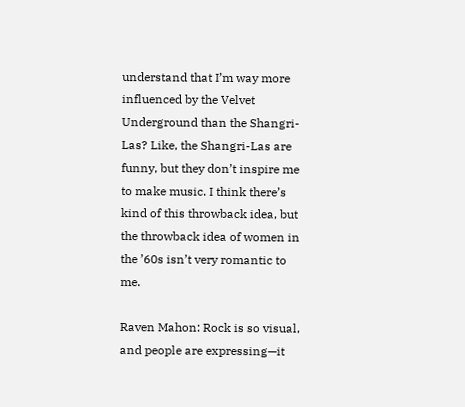understand that I’m way more influenced by the Velvet Underground than the Shangri-Las? Like, the Shangri-Las are funny, but they don’t inspire me to make music. I think there’s kind of this throwback idea, but the throwback idea of women in the ’60s isn’t very romantic to me.

Raven Mahon: Rock is so visual, and people are expressing—it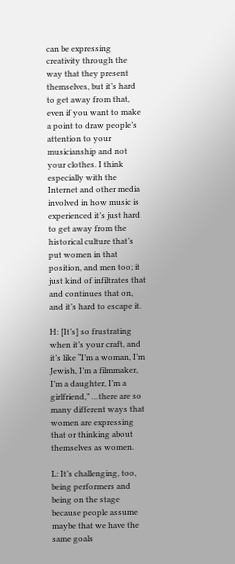can be expressing creativity through the way that they present themselves, but it’s hard to get away from that, even if you want to make a point to draw people’s attention to your musicianship and not your clothes. I think especially with the Internet and other media involved in how music is experienced it’s just hard to get away from the historical culture that’s put women in that position, and men too; it just kind of infiltrates that and continues that on, and it’s hard to escape it.

H: [It’s] so frustrating when it’s your craft, and it’s like “I’m a woman, I’m Jewish, I’m a filmmaker, I’m a daughter, I’m a girlfriend,” …there are so many different ways that women are expressing that or thinking about themselves as women.

L: It’s challenging, too, being performers and being on the stage because people assume maybe that we have the same goals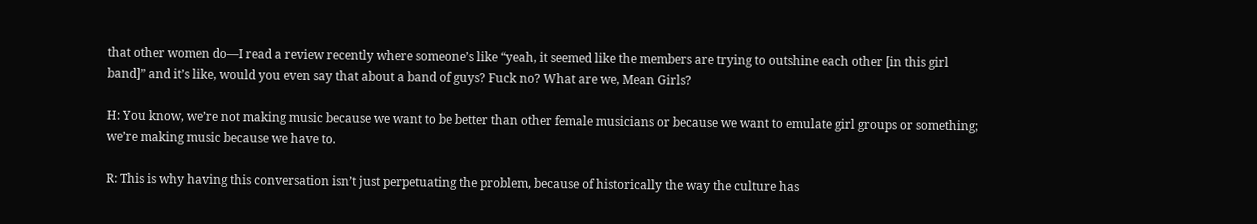that other women do—I read a review recently where someone’s like “yeah, it seemed like the members are trying to outshine each other [in this girl band]” and it’s like, would you even say that about a band of guys? Fuck no? What are we, Mean Girls?

H: You know, we’re not making music because we want to be better than other female musicians or because we want to emulate girl groups or something; we’re making music because we have to.

R: This is why having this conversation isn’t just perpetuating the problem, because of historically the way the culture has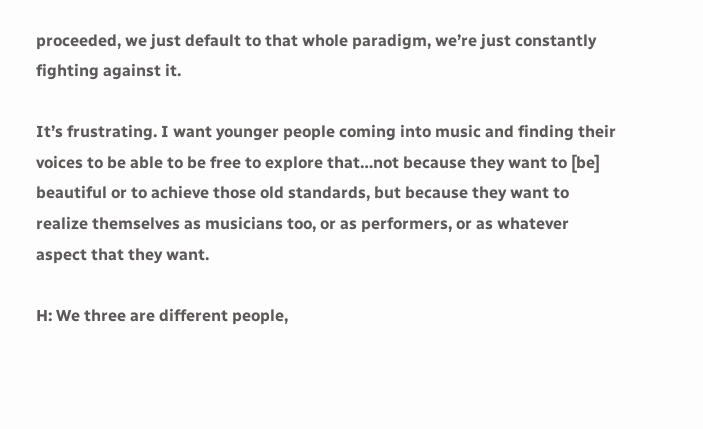proceeded, we just default to that whole paradigm, we’re just constantly fighting against it.

It’s frustrating. I want younger people coming into music and finding their voices to be able to be free to explore that…not because they want to [be] beautiful or to achieve those old standards, but because they want to realize themselves as musicians too, or as performers, or as whatever aspect that they want.

H: We three are different people,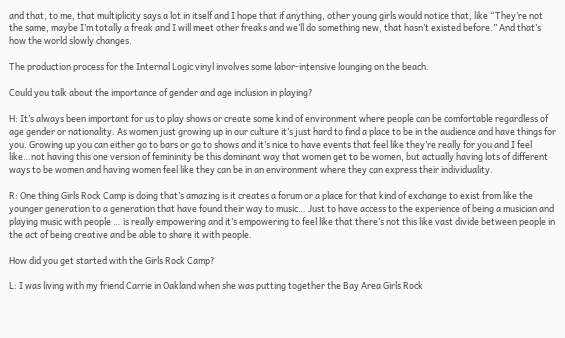and that, to me, that multiplicity says a lot in itself and I hope that if anything, other young girls would notice that, like “They’re not the same, maybe I’m totally a freak and I will meet other freaks and we’ll do something new, that hasn’t existed before.” And that’s how the world slowly changes.

The production process for the Internal Logic vinyl involves some labor-intensive lounging on the beach.

Could you talk about the importance of gender and age inclusion in playing?

H: It’s always been important for us to play shows or create some kind of environment where people can be comfortable regardless of age gender or nationality. As women just growing up in our culture it’s just hard to find a place to be in the audience and have things for you. Growing up you can either go to bars or go to shows and it’s nice to have events that feel like they’re really for you and I feel like…not having this one version of femininity be this dominant way that women get to be women, but actually having lots of different ways to be women and having women feel like they can be in an environment where they can express their individuality.

R: One thing Girls Rock Camp is doing that’s amazing is it creates a forum or a place for that kind of exchange to exist from like the younger generation to a generation that have found their way to music… Just to have access to the experience of being a musician and playing music with people … is really empowering and it’s empowering to feel like that there’s not this like vast divide between people in the act of being creative and be able to share it with people.

How did you get started with the Girls Rock Camp?

L: I was living with my friend Carrie in Oakland when she was putting together the Bay Area Girls Rock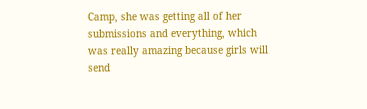Camp, she was getting all of her submissions and everything, which was really amazing because girls will send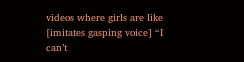videos where girls are like [imitates gasping voice] “I can’t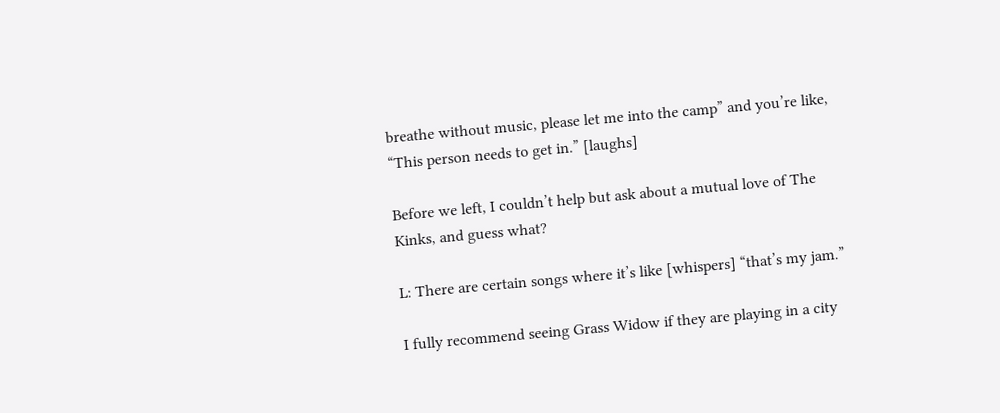breathe without music, please let me into the camp” and you’re like, “This person needs to get in.” [laughs]

Before we left, I couldn’t help but ask about a mutual love of The Kinks, and guess what?

L: There are certain songs where it’s like [whispers] “that’s my jam.”

I fully recommend seeing Grass Widow if they are playing in a city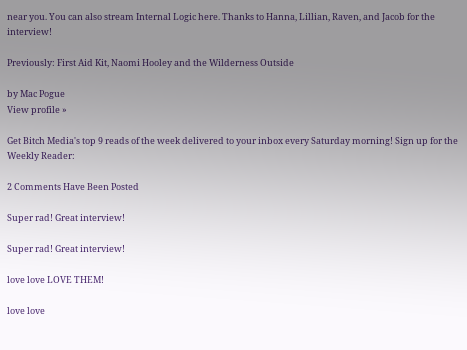near you. You can also stream Internal Logic here. Thanks to Hanna, Lillian, Raven, and Jacob for the interview!

Previously: First Aid Kit, Naomi Hooley and the Wilderness Outside

by Mac Pogue
View profile »

Get Bitch Media's top 9 reads of the week delivered to your inbox every Saturday morning! Sign up for the Weekly Reader:

2 Comments Have Been Posted

Super rad! Great interview!

Super rad! Great interview!

love love LOVE THEM!

love love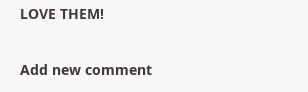LOVE THEM!

Add new comment